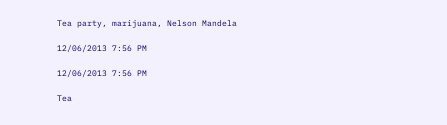Tea party, marijuana, Nelson Mandela

12/06/2013 7:56 PM

12/06/2013 7:56 PM

Tea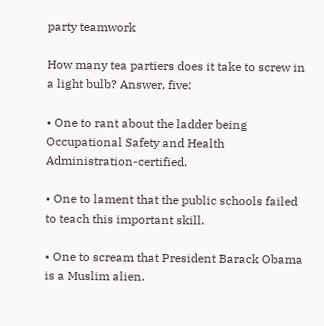party teamwork

How many tea partiers does it take to screw in a light bulb? Answer, five:

• One to rant about the ladder being Occupational Safety and Health Administration-certified.

• One to lament that the public schools failed to teach this important skill.

• One to scream that President Barack Obama is a Muslim alien.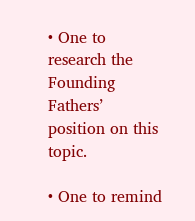• One to research the Founding Fathers’ position on this topic.

• One to remind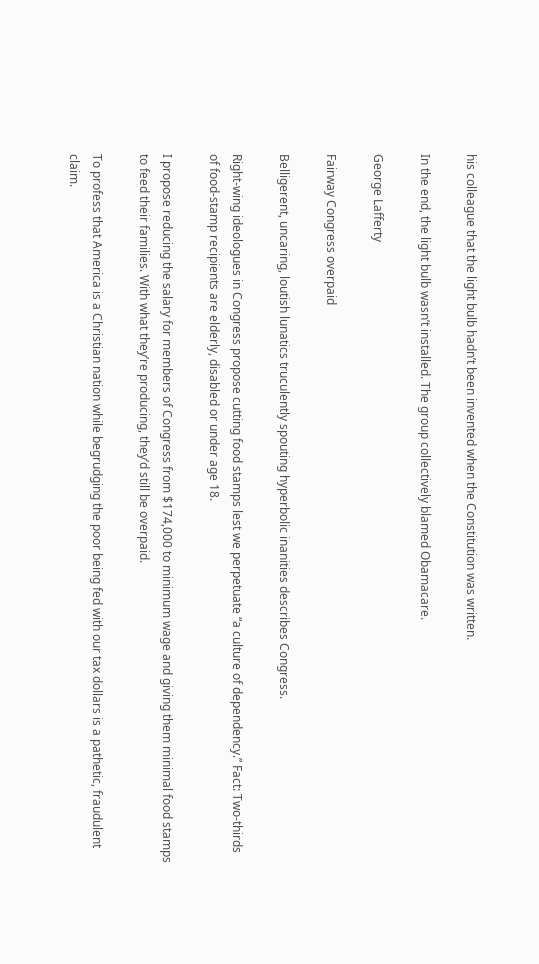his colleague that the light bulb hadn’t been invented when the Constitution was written.

In the end, the light bulb wasn’t installed. The group collectively blamed Obamacare.

George Lafferty

Fairway Congress overpaid

Belligerent, uncaring, loutish lunatics truculently spouting hyperbolic inanities describes Congress.

Right-wing ideologues in Congress propose cutting food stamps lest we perpetuate “a culture of dependency.” Fact: Two-thirds of food-stamp recipients are elderly, disabled or under age 18.

I propose reducing the salary for members of Congress from $174,000 to minimum wage and giving them minimal food stamps to feed their families. With what they’re producing, they’d still be overpaid.

To profess that America is a Christian nation while begrudging the poor being fed with our tax dollars is a pathetic, fraudulent claim.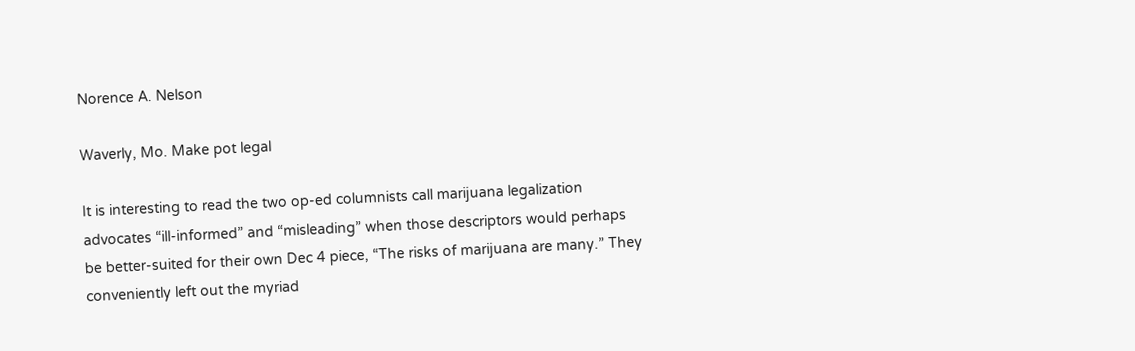Norence A. Nelson

Waverly, Mo. Make pot legal

It is interesting to read the two op-ed columnists call marijuana legalization advocates “ill-informed” and “misleading” when those descriptors would perhaps be better-suited for their own Dec 4 piece, “The risks of marijuana are many.” They conveniently left out the myriad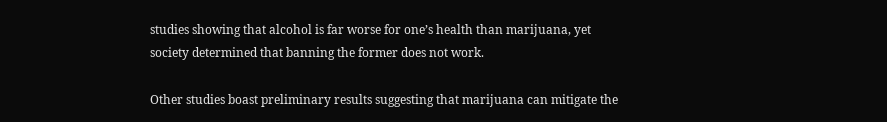studies showing that alcohol is far worse for one’s health than marijuana, yet society determined that banning the former does not work.

Other studies boast preliminary results suggesting that marijuana can mitigate the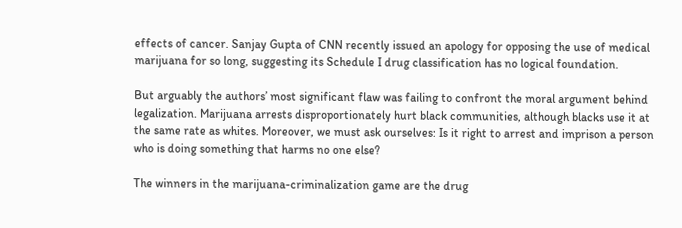effects of cancer. Sanjay Gupta of CNN recently issued an apology for opposing the use of medical marijuana for so long, suggesting its Schedule I drug classification has no logical foundation.

But arguably the authors’ most significant flaw was failing to confront the moral argument behind legalization. Marijuana arrests disproportionately hurt black communities, although blacks use it at the same rate as whites. Moreover, we must ask ourselves: Is it right to arrest and imprison a person who is doing something that harms no one else?

The winners in the marijuana-criminalization game are the drug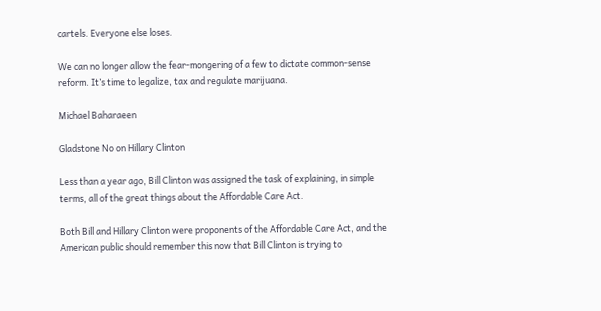cartels. Everyone else loses.

We can no longer allow the fear-mongering of a few to dictate common-sense reform. It’s time to legalize, tax and regulate marijuana.

Michael Baharaeen

Gladstone No on Hillary Clinton

Less than a year ago, Bill Clinton was assigned the task of explaining, in simple terms, all of the great things about the Affordable Care Act.

Both Bill and Hillary Clinton were proponents of the Affordable Care Act, and the American public should remember this now that Bill Clinton is trying to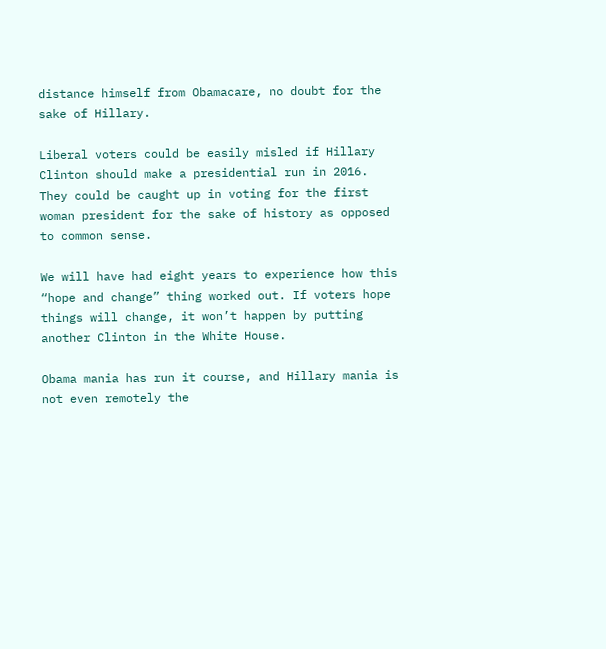distance himself from Obamacare, no doubt for the sake of Hillary.

Liberal voters could be easily misled if Hillary Clinton should make a presidential run in 2016. They could be caught up in voting for the first woman president for the sake of history as opposed to common sense.

We will have had eight years to experience how this “hope and change” thing worked out. If voters hope things will change, it won’t happen by putting another Clinton in the White House.

Obama mania has run it course, and Hillary mania is not even remotely the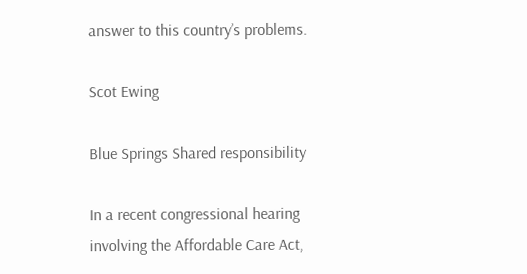answer to this country’s problems.

Scot Ewing

Blue Springs Shared responsibility

In a recent congressional hearing involving the Affordable Care Act,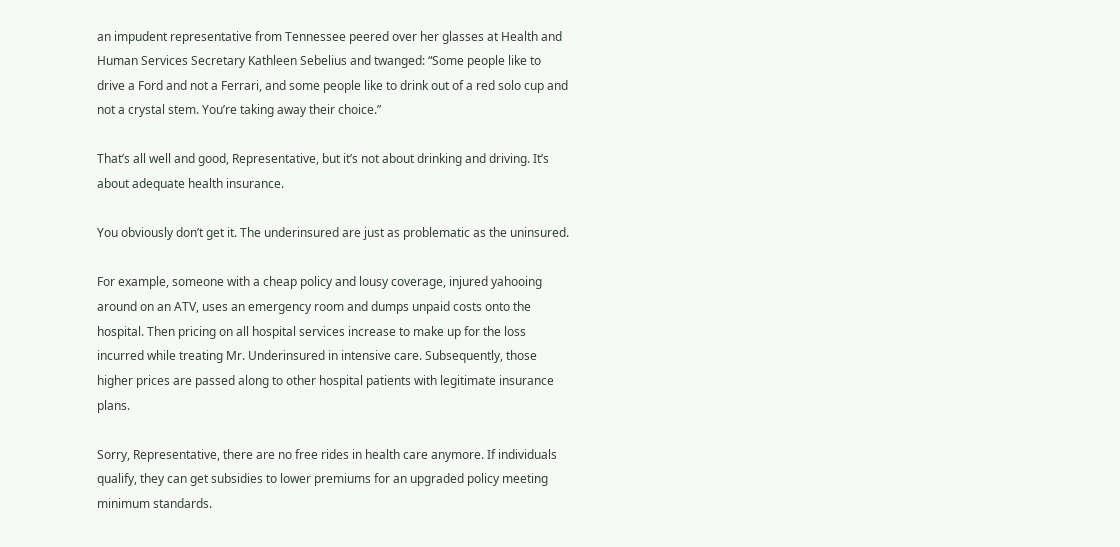an impudent representative from Tennessee peered over her glasses at Health and Human Services Secretary Kathleen Sebelius and twanged: “Some people like to drive a Ford and not a Ferrari, and some people like to drink out of a red solo cup and not a crystal stem. You’re taking away their choice.”

That’s all well and good, Representative, but it’s not about drinking and driving. It’s about adequate health insurance.

You obviously don’t get it. The underinsured are just as problematic as the uninsured.

For example, someone with a cheap policy and lousy coverage, injured yahooing around on an ATV, uses an emergency room and dumps unpaid costs onto the hospital. Then pricing on all hospital services increase to make up for the loss incurred while treating Mr. Underinsured in intensive care. Subsequently, those higher prices are passed along to other hospital patients with legitimate insurance plans.

Sorry, Representative, there are no free rides in health care anymore. If individuals qualify, they can get subsidies to lower premiums for an upgraded policy meeting minimum standards.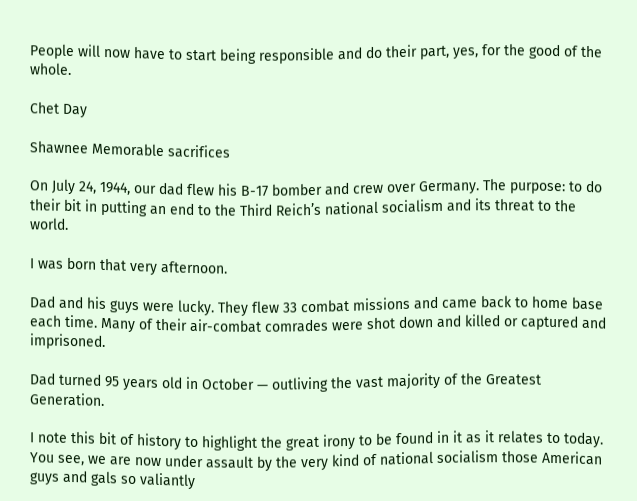People will now have to start being responsible and do their part, yes, for the good of the whole.

Chet Day

Shawnee Memorable sacrifices

On July 24, 1944, our dad flew his B-17 bomber and crew over Germany. The purpose: to do their bit in putting an end to the Third Reich’s national socialism and its threat to the world.

I was born that very afternoon.

Dad and his guys were lucky. They flew 33 combat missions and came back to home base each time. Many of their air-combat comrades were shot down and killed or captured and imprisoned.

Dad turned 95 years old in October — outliving the vast majority of the Greatest Generation.

I note this bit of history to highlight the great irony to be found in it as it relates to today. You see, we are now under assault by the very kind of national socialism those American guys and gals so valiantly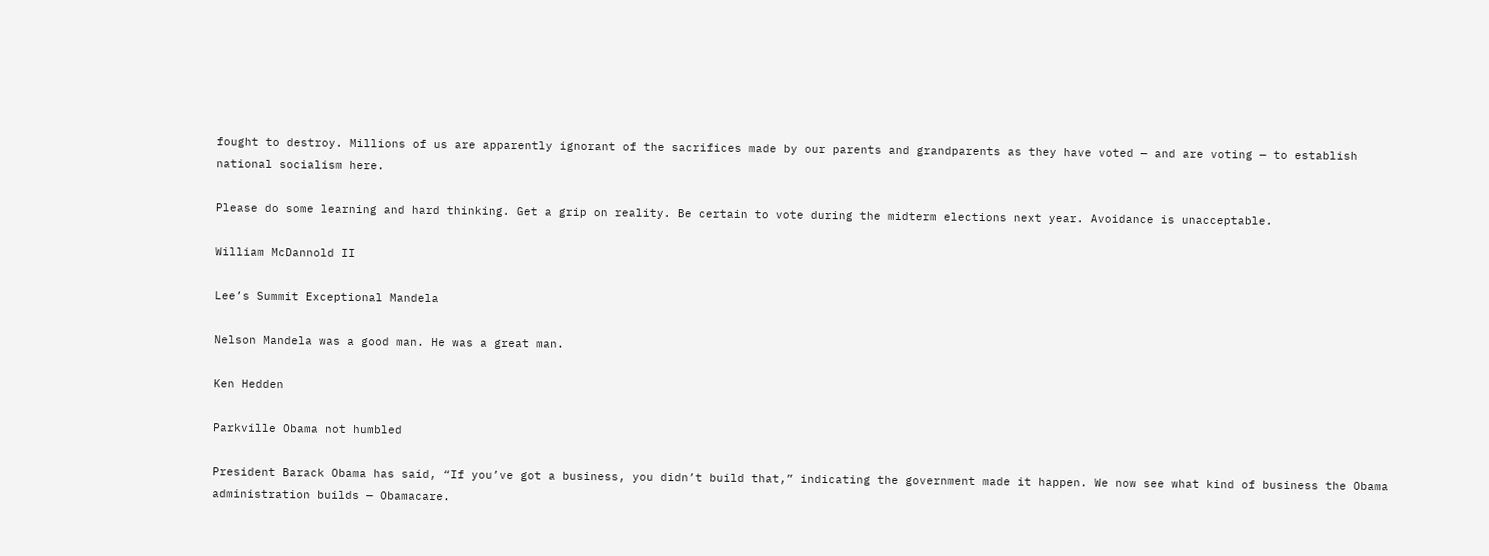fought to destroy. Millions of us are apparently ignorant of the sacrifices made by our parents and grandparents as they have voted — and are voting — to establish national socialism here.

Please do some learning and hard thinking. Get a grip on reality. Be certain to vote during the midterm elections next year. Avoidance is unacceptable.

William McDannold II

Lee’s Summit Exceptional Mandela

Nelson Mandela was a good man. He was a great man.

Ken Hedden

Parkville Obama not humbled

President Barack Obama has said, “If you’ve got a business, you didn’t build that,” indicating the government made it happen. We now see what kind of business the Obama administration builds — Obamacare.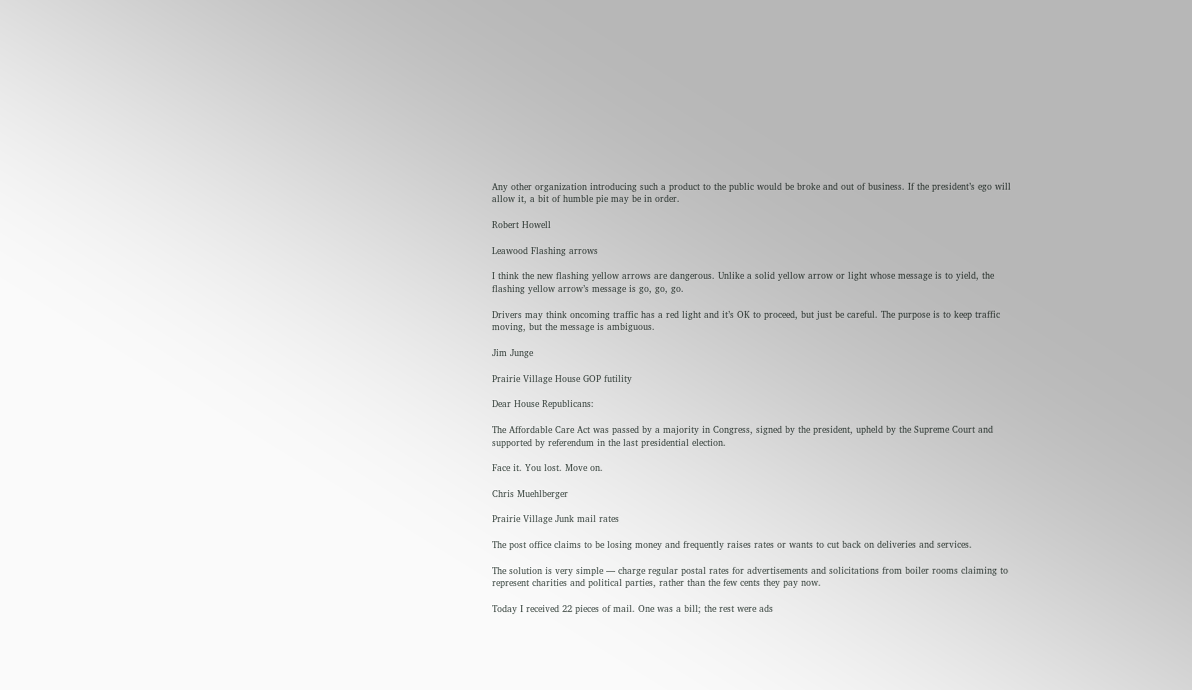Any other organization introducing such a product to the public would be broke and out of business. If the president’s ego will allow it, a bit of humble pie may be in order.

Robert Howell

Leawood Flashing arrows

I think the new flashing yellow arrows are dangerous. Unlike a solid yellow arrow or light whose message is to yield, the flashing yellow arrow’s message is go, go, go.

Drivers may think oncoming traffic has a red light and it’s OK to proceed, but just be careful. The purpose is to keep traffic moving, but the message is ambiguous.

Jim Junge

Prairie Village House GOP futility

Dear House Republicans:

The Affordable Care Act was passed by a majority in Congress, signed by the president, upheld by the Supreme Court and supported by referendum in the last presidential election.

Face it. You lost. Move on.

Chris Muehlberger

Prairie Village Junk mail rates

The post office claims to be losing money and frequently raises rates or wants to cut back on deliveries and services.

The solution is very simple — charge regular postal rates for advertisements and solicitations from boiler rooms claiming to represent charities and political parties, rather than the few cents they pay now.

Today I received 22 pieces of mail. One was a bill; the rest were ads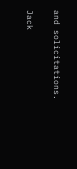and solicitations.

Jack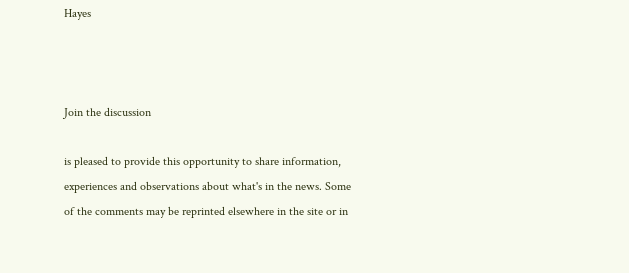Hayes



Join the discussion

is pleased to provide this opportunity to share information, experiences and observations about what's in the news. Some of the comments may be reprinted elsewhere in the site or in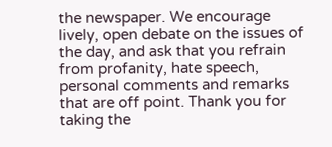the newspaper. We encourage lively, open debate on the issues of the day, and ask that you refrain from profanity, hate speech, personal comments and remarks that are off point. Thank you for taking the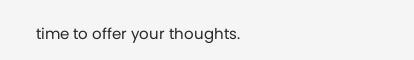time to offer your thoughts.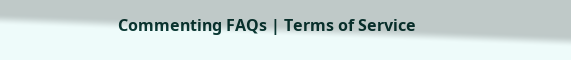Commenting FAQs | Terms of Service